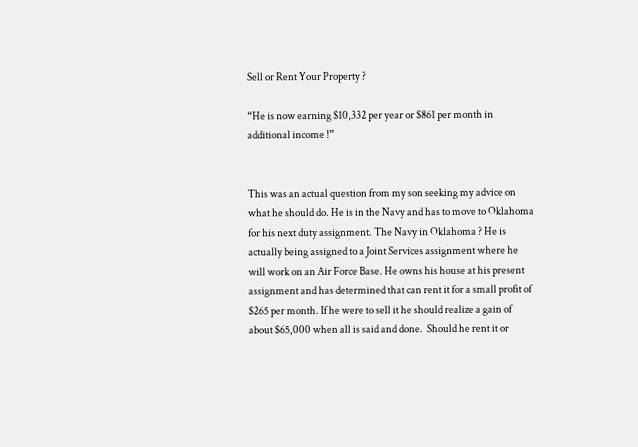Sell or Rent Your Property ?

“He is now earning $10,332 per year or $861 per month in additional income !”


This was an actual question from my son seeking my advice on what he should do. He is in the Navy and has to move to Oklahoma for his next duty assignment. The Navy in Oklahoma ? He is actually being assigned to a Joint Services assignment where he will work on an Air Force Base. He owns his house at his present assignment and has determined that can rent it for a small profit of $265 per month. If he were to sell it he should realize a gain of about $65,000 when all is said and done.  Should he rent it or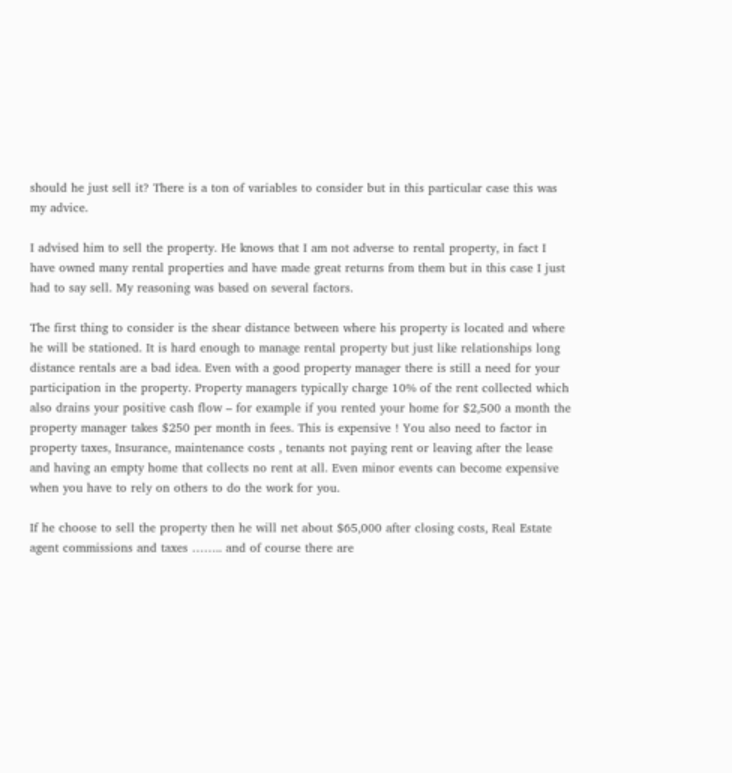should he just sell it? There is a ton of variables to consider but in this particular case this was my advice.

I advised him to sell the property. He knows that I am not adverse to rental property, in fact I have owned many rental properties and have made great returns from them but in this case I just had to say sell. My reasoning was based on several factors.

The first thing to consider is the shear distance between where his property is located and where he will be stationed. It is hard enough to manage rental property but just like relationships long distance rentals are a bad idea. Even with a good property manager there is still a need for your participation in the property. Property managers typically charge 10% of the rent collected which also drains your positive cash flow – for example if you rented your home for $2,500 a month the property manager takes $250 per month in fees. This is expensive ! You also need to factor in property taxes, Insurance, maintenance costs , tenants not paying rent or leaving after the lease and having an empty home that collects no rent at all. Even minor events can become expensive when you have to rely on others to do the work for you.

If he choose to sell the property then he will net about $65,000 after closing costs, Real Estate agent commissions and taxes …….. and of course there are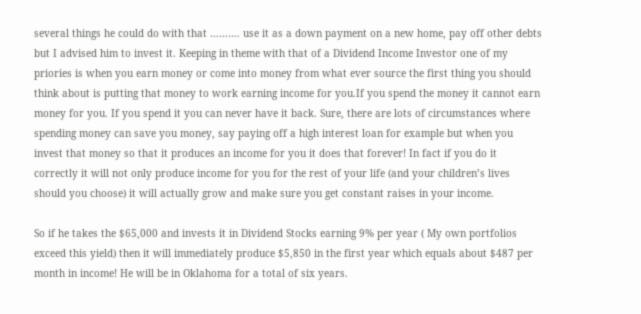several things he could do with that ………. use it as a down payment on a new home, pay off other debts but I advised him to invest it. Keeping in theme with that of a Dividend Income Investor one of my priories is when you earn money or come into money from what ever source the first thing you should think about is putting that money to work earning income for you.If you spend the money it cannot earn money for you. If you spend it you can never have it back. Sure, there are lots of circumstances where spending money can save you money, say paying off a high interest loan for example but when you invest that money so that it produces an income for you it does that forever! In fact if you do it correctly it will not only produce income for you for the rest of your life (and your children’s lives should you choose) it will actually grow and make sure you get constant raises in your income.

So if he takes the $65,000 and invests it in Dividend Stocks earning 9% per year ( My own portfolios exceed this yield) then it will immediately produce $5,850 in the first year which equals about $487 per month in income! He will be in Oklahoma for a total of six years.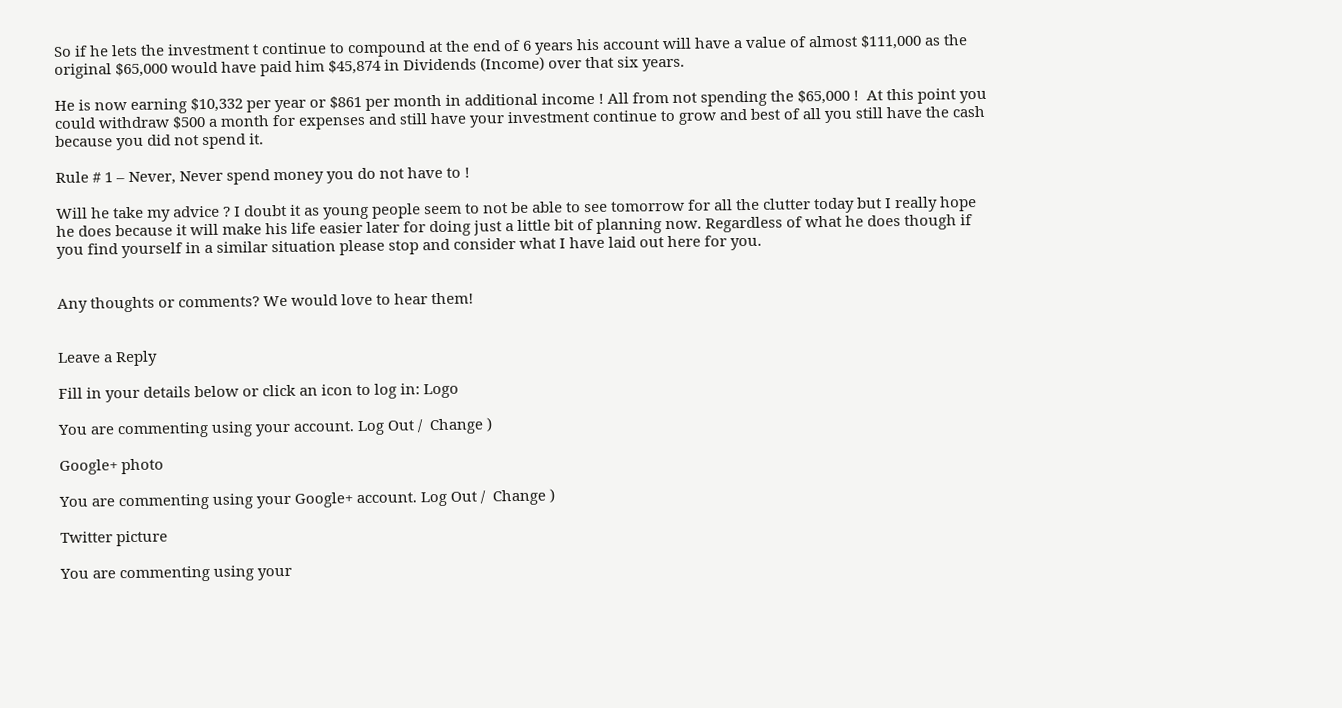So if he lets the investment t continue to compound at the end of 6 years his account will have a value of almost $111,000 as the original $65,000 would have paid him $45,874 in Dividends (Income) over that six years.

He is now earning $10,332 per year or $861 per month in additional income ! All from not spending the $65,000 !  At this point you could withdraw $500 a month for expenses and still have your investment continue to grow and best of all you still have the cash because you did not spend it.

Rule # 1 – Never, Never spend money you do not have to !

Will he take my advice ? I doubt it as young people seem to not be able to see tomorrow for all the clutter today but I really hope he does because it will make his life easier later for doing just a little bit of planning now. Regardless of what he does though if you find yourself in a similar situation please stop and consider what I have laid out here for you.


Any thoughts or comments? We would love to hear them!


Leave a Reply

Fill in your details below or click an icon to log in: Logo

You are commenting using your account. Log Out /  Change )

Google+ photo

You are commenting using your Google+ account. Log Out /  Change )

Twitter picture

You are commenting using your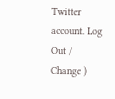Twitter account. Log Out /  Change )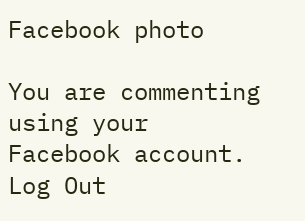Facebook photo

You are commenting using your Facebook account. Log Out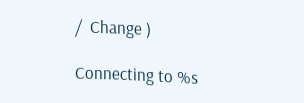/  Change )

Connecting to %s